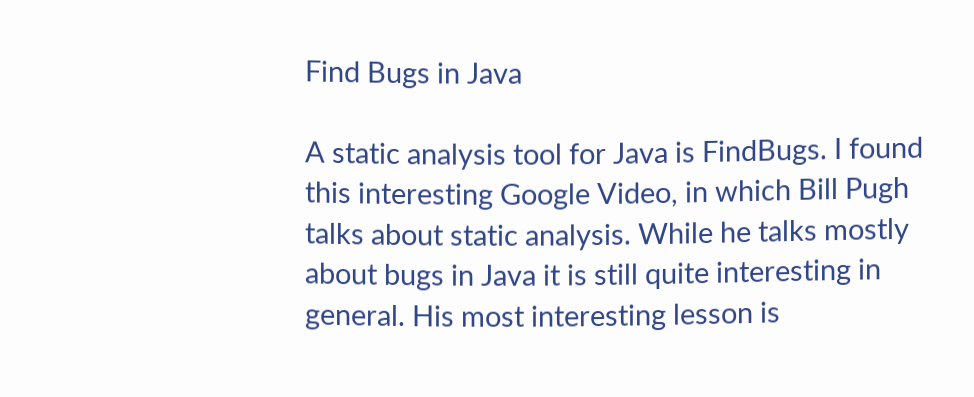Find Bugs in Java

A static analysis tool for Java is FindBugs. I found this interesting Google Video, in which Bill Pugh talks about static analysis. While he talks mostly about bugs in Java it is still quite interesting in general. His most interesting lesson is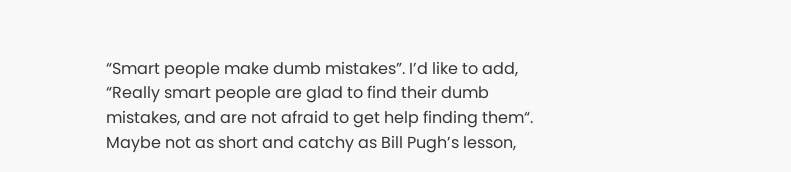“Smart people make dumb mistakes”. I’d like to add, “Really smart people are glad to find their dumb mistakes, and are not afraid to get help finding them“. Maybe not as short and catchy as Bill Pugh’s lesson,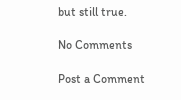but still true.

No Comments

Post a Comment